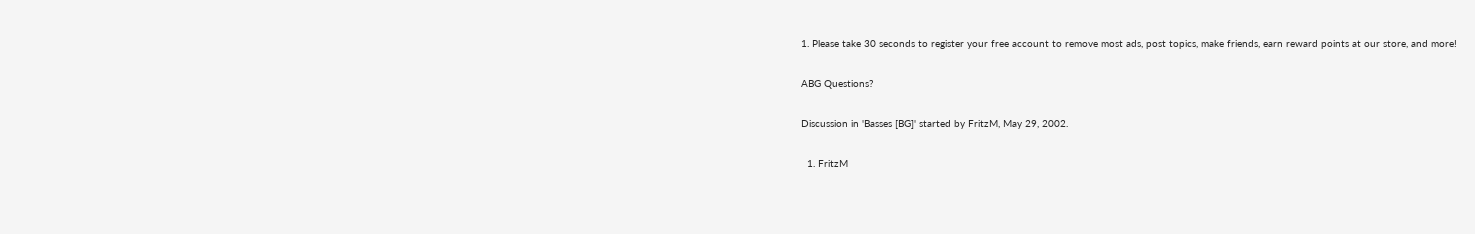1. Please take 30 seconds to register your free account to remove most ads, post topics, make friends, earn reward points at our store, and more!

ABG Questions?

Discussion in 'Basses [BG]' started by FritzM, May 29, 2002.

  1. FritzM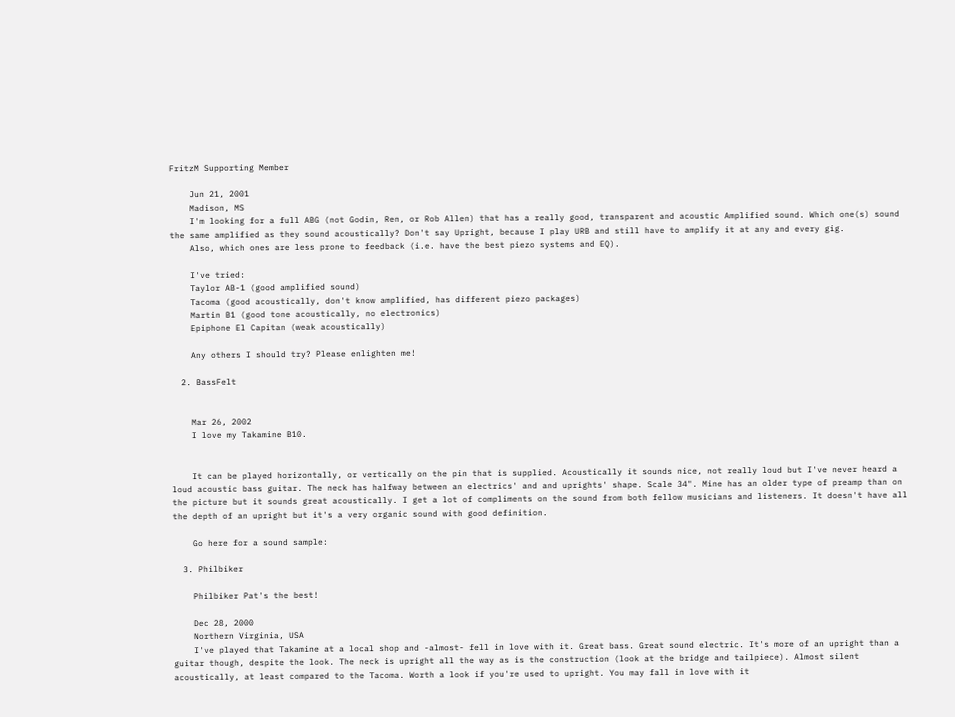FritzM Supporting Member

    Jun 21, 2001
    Madison, MS
    I'm looking for a full ABG (not Godin, Ren, or Rob Allen) that has a really good, transparent and acoustic Amplified sound. Which one(s) sound the same amplified as they sound acoustically? Don't say Upright, because I play URB and still have to amplify it at any and every gig.
    Also, which ones are less prone to feedback (i.e. have the best piezo systems and EQ).

    I've tried:
    Taylor AB-1 (good amplified sound)
    Tacoma (good acoustically, don't know amplified, has different piezo packages)
    Martin B1 (good tone acoustically, no electronics)
    Epiphone El Capitan (weak acoustically)

    Any others I should try? Please enlighten me!

  2. BassFelt


    Mar 26, 2002
    I love my Takamine B10.


    It can be played horizontally, or vertically on the pin that is supplied. Acoustically it sounds nice, not really loud but I've never heard a loud acoustic bass guitar. The neck has halfway between an electrics' and and uprights' shape. Scale 34". Mine has an older type of preamp than on the picture but it sounds great acoustically. I get a lot of compliments on the sound from both fellow musicians and listeners. It doesn't have all the depth of an upright but it's a very organic sound with good definition.

    Go here for a sound sample:

  3. Philbiker

    Philbiker Pat's the best!

    Dec 28, 2000
    Northern Virginia, USA
    I've played that Takamine at a local shop and -almost- fell in love with it. Great bass. Great sound electric. It's more of an upright than a guitar though, despite the look. The neck is upright all the way as is the construction (look at the bridge and tailpiece). Almost silent acoustically, at least compared to the Tacoma. Worth a look if you're used to upright. You may fall in love with it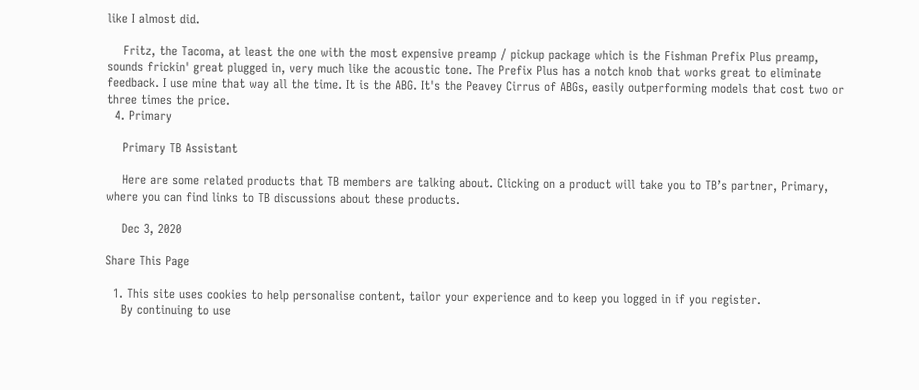like I almost did.

    Fritz, the Tacoma, at least the one with the most expensive preamp / pickup package which is the Fishman Prefix Plus preamp, sounds frickin' great plugged in, very much like the acoustic tone. The Prefix Plus has a notch knob that works great to eliminate feedback. I use mine that way all the time. It is the ABG. It's the Peavey Cirrus of ABGs, easily outperforming models that cost two or three times the price.
  4. Primary

    Primary TB Assistant

    Here are some related products that TB members are talking about. Clicking on a product will take you to TB’s partner, Primary, where you can find links to TB discussions about these products.

    Dec 3, 2020

Share This Page

  1. This site uses cookies to help personalise content, tailor your experience and to keep you logged in if you register.
    By continuing to use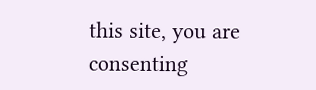this site, you are consenting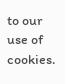to our use of cookies.